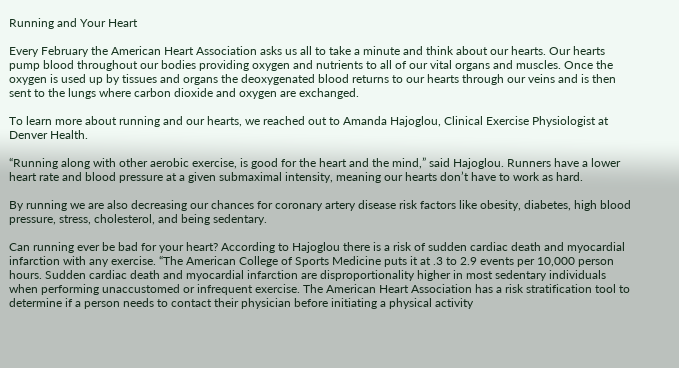Running and Your Heart

Every February the American Heart Association asks us all to take a minute and think about our hearts. Our hearts pump blood throughout our bodies providing oxygen and nutrients to all of our vital organs and muscles. Once the oxygen is used up by tissues and organs the deoxygenated blood returns to our hearts through our veins and is then sent to the lungs where carbon dioxide and oxygen are exchanged.

To learn more about running and our hearts, we reached out to Amanda Hajoglou, Clinical Exercise Physiologist at Denver Health.

“Running along with other aerobic exercise, is good for the heart and the mind,” said Hajoglou. Runners have a lower heart rate and blood pressure at a given submaximal intensity, meaning our hearts don’t have to work as hard.

By running we are also decreasing our chances for coronary artery disease risk factors like obesity, diabetes, high blood pressure, stress, cholesterol, and being sedentary.

Can running ever be bad for your heart? According to Hajoglou there is a risk of sudden cardiac death and myocardial infarction with any exercise. “The American College of Sports Medicine puts it at .3 to 2.9 events per 10,000 person hours. Sudden cardiac death and myocardial infarction are disproportionality higher in most sedentary individuals when performing unaccustomed or infrequent exercise. The American Heart Association has a risk stratification tool to determine if a person needs to contact their physician before initiating a physical activity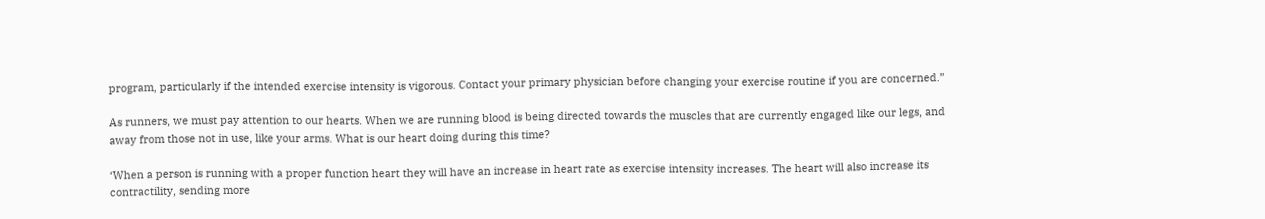program, particularly if the intended exercise intensity is vigorous. Contact your primary physician before changing your exercise routine if you are concerned.”

As runners, we must pay attention to our hearts. When we are running blood is being directed towards the muscles that are currently engaged like our legs, and away from those not in use, like your arms. What is our heart doing during this time?

‘When a person is running with a proper function heart they will have an increase in heart rate as exercise intensity increases. The heart will also increase its contractility, sending more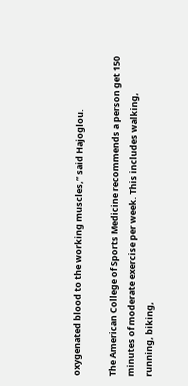oxygenated blood to the working muscles,” said Hajoglou.

The American College of Sports Medicine recommends a person get 150 minutes of moderate exercise per week. This includes walking, running, biking,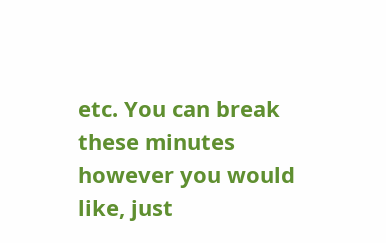etc. You can break these minutes however you would like, just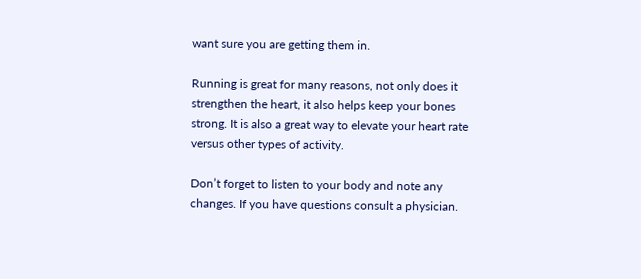want sure you are getting them in.

Running is great for many reasons, not only does it strengthen the heart, it also helps keep your bones strong. It is also a great way to elevate your heart rate versus other types of activity.

Don’t forget to listen to your body and note any changes. If you have questions consult a physician.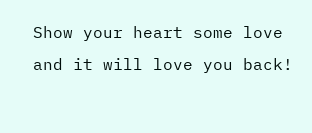Show your heart some love and it will love you back!